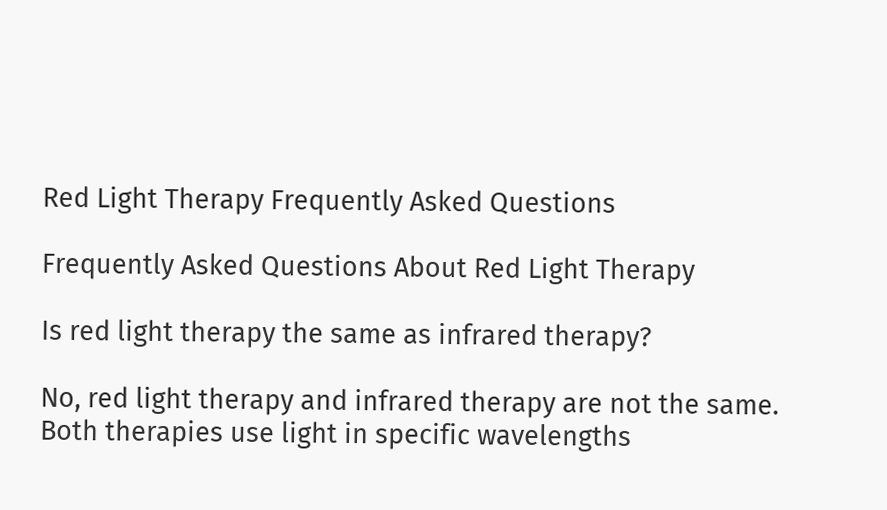Red Light Therapy Frequently Asked Questions

Frequently Asked Questions About Red Light Therapy

Is red light therapy the same as infrared therapy?

No, red light therapy and infrared therapy are not the same. Both therapies use light in specific wavelengths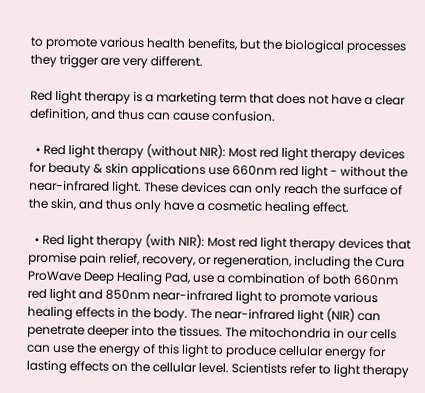to promote various health benefits, but the biological processes they trigger are very different.

Red light therapy is a marketing term that does not have a clear definition, and thus can cause confusion.

  • Red light therapy (without NIR): Most red light therapy devices for beauty & skin applications use 660nm red light - without the near-infrared light. These devices can only reach the surface of the skin, and thus only have a cosmetic healing effect.

  • Red light therapy (with NIR): Most red light therapy devices that promise pain relief, recovery, or regeneration, including the Cura ProWave Deep Healing Pad, use a combination of both 660nm red light and 850nm near-infrared light to promote various healing effects in the body. The near-infrared light (NIR) can penetrate deeper into the tissues. The mitochondria in our cells can use the energy of this light to produce cellular energy for lasting effects on the cellular level. Scientists refer to light therapy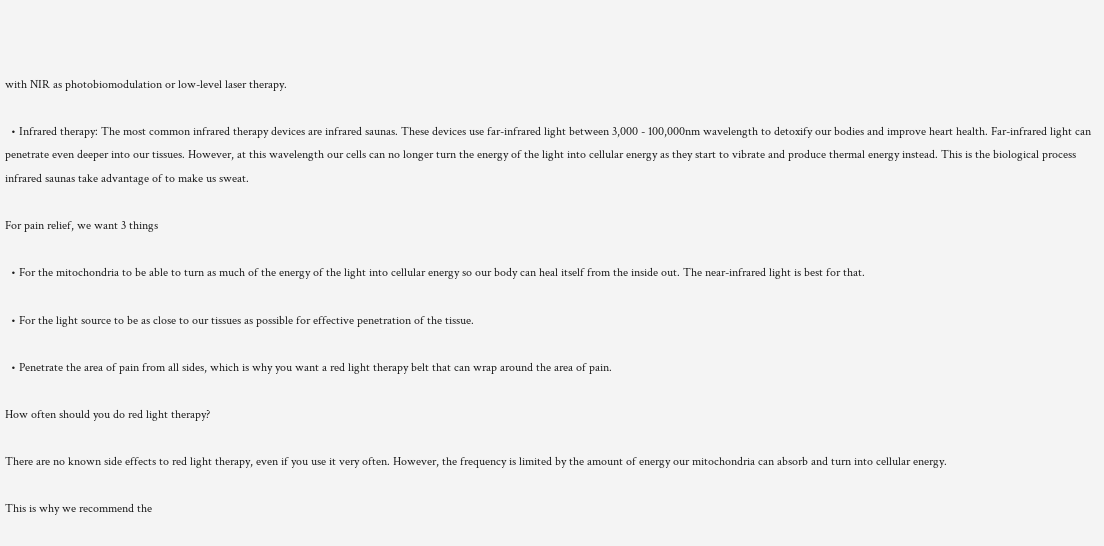with NIR as photobiomodulation or low-level laser therapy.

  • Infrared therapy: The most common infrared therapy devices are infrared saunas. These devices use far-infrared light between 3,000 - 100,000nm wavelength to detoxify our bodies and improve heart health. Far-infrared light can penetrate even deeper into our tissues. However, at this wavelength our cells can no longer turn the energy of the light into cellular energy as they start to vibrate and produce thermal energy instead. This is the biological process infrared saunas take advantage of to make us sweat.

For pain relief, we want 3 things

  • For the mitochondria to be able to turn as much of the energy of the light into cellular energy so our body can heal itself from the inside out. The near-infrared light is best for that.

  • For the light source to be as close to our tissues as possible for effective penetration of the tissue.

  • Penetrate the area of pain from all sides, which is why you want a red light therapy belt that can wrap around the area of pain.

How often should you do red light therapy?

There are no known side effects to red light therapy, even if you use it very often. However, the frequency is limited by the amount of energy our mitochondria can absorb and turn into cellular energy.

This is why we recommend the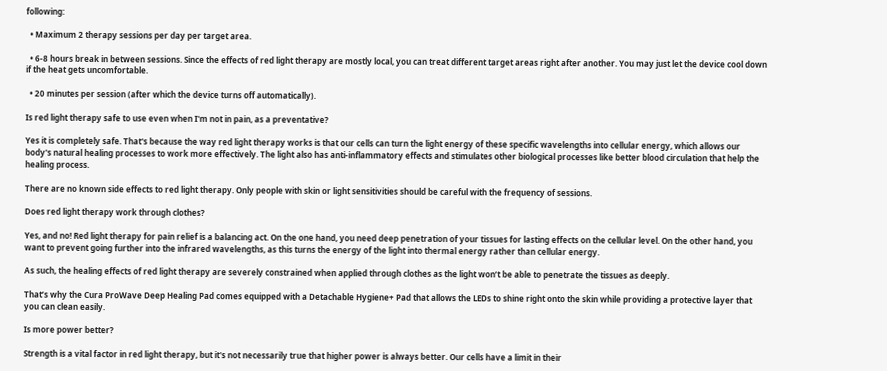following:

  • Maximum 2 therapy sessions per day per target area.

  • 6-8 hours break in between sessions. Since the effects of red light therapy are mostly local, you can treat different target areas right after another. You may just let the device cool down if the heat gets uncomfortable.

  • 20 minutes per session (after which the device turns off automatically).

Is red light therapy safe to use even when I'm not in pain, as a preventative?

Yes it is completely safe. That's because the way red light therapy works is that our cells can turn the light energy of these specific wavelengths into cellular energy, which allows our body's natural healing processes to work more effectively. The light also has anti-inflammatory effects and stimulates other biological processes like better blood circulation that help the healing process.

There are no known side effects to red light therapy. Only people with skin or light sensitivities should be careful with the frequency of sessions.

Does red light therapy work through clothes?

Yes, and no! Red light therapy for pain relief is a balancing act. On the one hand, you need deep penetration of your tissues for lasting effects on the cellular level. On the other hand, you want to prevent going further into the infrared wavelengths, as this turns the energy of the light into thermal energy rather than cellular energy.

As such, the healing effects of red light therapy are severely constrained when applied through clothes as the light won’t be able to penetrate the tissues as deeply.

That’s why the Cura ProWave Deep Healing Pad comes equipped with a Detachable Hygiene+ Pad that allows the LEDs to shine right onto the skin while providing a protective layer that you can clean easily.

Is more power better?

Strength is a vital factor in red light therapy, but it's not necessarily true that higher power is always better. Our cells have a limit in their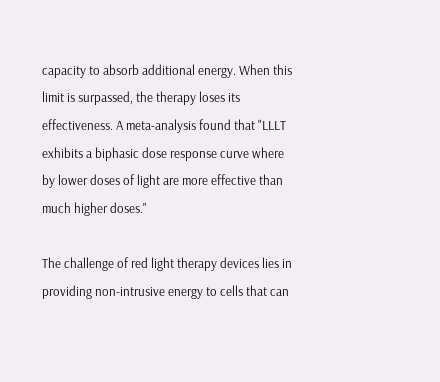capacity to absorb additional energy. When this limit is surpassed, the therapy loses its effectiveness. A meta-analysis found that "LLLT exhibits a biphasic dose response curve where by lower doses of light are more effective than much higher doses."

The challenge of red light therapy devices lies in providing non-intrusive energy to cells that can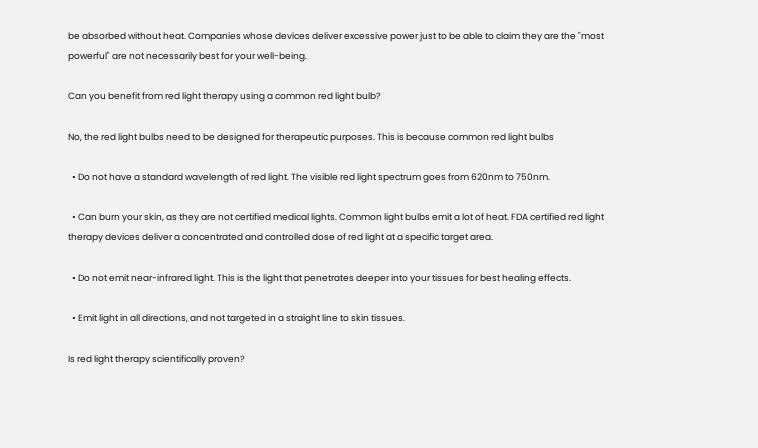be absorbed without heat. Companies whose devices deliver excessive power just to be able to claim they are the "most powerful" are not necessarily best for your well-being.

Can you benefit from red light therapy using a common red light bulb?

No, the red light bulbs need to be designed for therapeutic purposes. This is because common red light bulbs

  • Do not have a standard wavelength of red light. The visible red light spectrum goes from 620nm to 750nm.

  • Can burn your skin, as they are not certified medical lights. Common light bulbs emit a lot of heat. FDA certified red light therapy devices deliver a concentrated and controlled dose of red light at a specific target area.

  • Do not emit near-infrared light. This is the light that penetrates deeper into your tissues for best healing effects.

  • Emit light in all directions, and not targeted in a straight line to skin tissues.

Is red light therapy scientifically proven?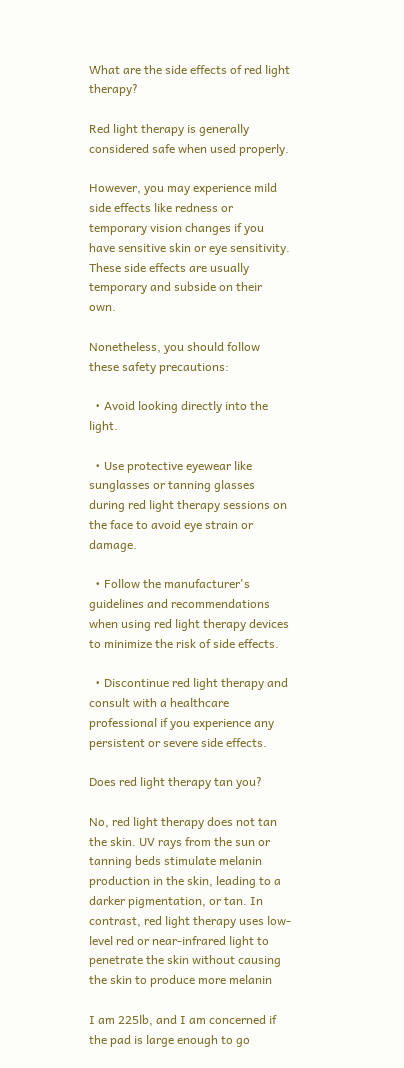What are the side effects of red light therapy?

Red light therapy is generally considered safe when used properly.

However, you may experience mild side effects like redness or temporary vision changes if you have sensitive skin or eye sensitivity. These side effects are usually temporary and subside on their own.

Nonetheless, you should follow these safety precautions:

  • Avoid looking directly into the light.

  • Use protective eyewear like sunglasses or tanning glasses during red light therapy sessions on the face to avoid eye strain or damage.

  • Follow the manufacturer's guidelines and recommendations when using red light therapy devices to minimize the risk of side effects.

  • Discontinue red light therapy and consult with a healthcare professional if you experience any persistent or severe side effects.

Does red light therapy tan you?

No, red light therapy does not tan the skin. UV rays from the sun or tanning beds stimulate melanin production in the skin, leading to a darker pigmentation, or tan. In contrast, red light therapy uses low-level red or near-infrared light to penetrate the skin without causing the skin to produce more melanin

I am 225lb, and I am concerned if the pad is large enough to go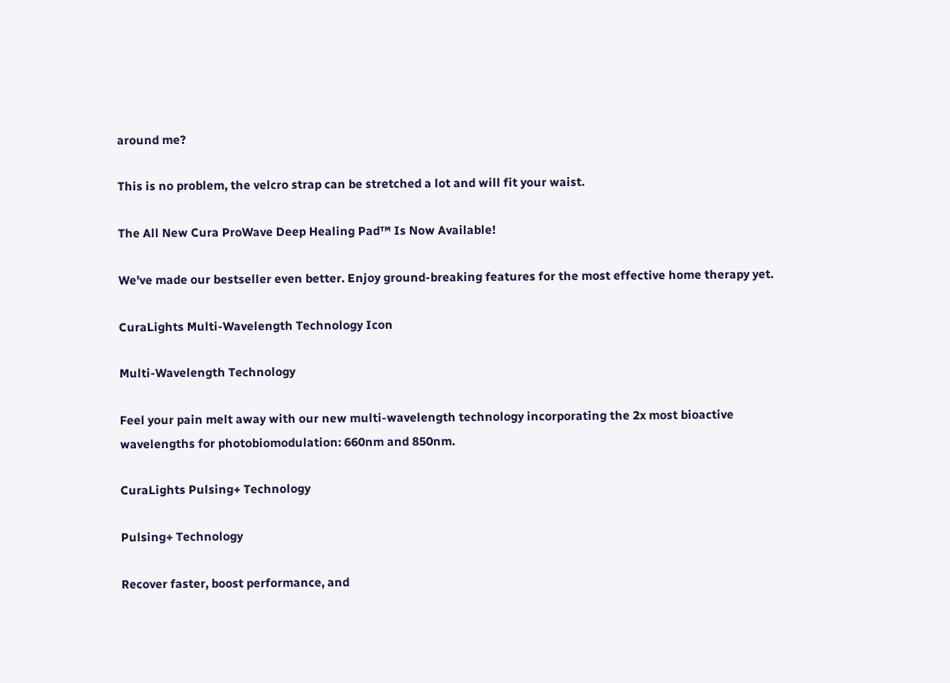around me?

This is no problem, the velcro strap can be stretched a lot and will fit your waist.

The All New Cura ProWave Deep Healing Pad™ Is Now Available!

We've made our bestseller even better. Enjoy ground-breaking features for the most effective home therapy yet.

CuraLights Multi-Wavelength Technology Icon

Multi-Wavelength Technology

Feel your pain melt away with our new multi-wavelength technology incorporating the 2x most bioactive wavelengths for photobiomodulation: 660nm and 850nm.

CuraLights Pulsing+ Technology

Pulsing+ Technology

Recover faster, boost performance, and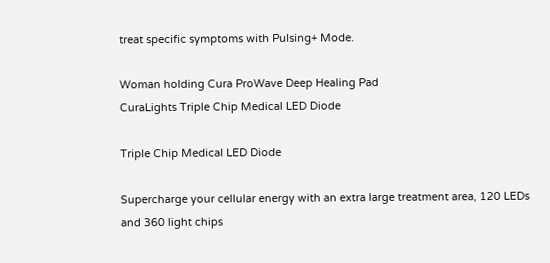treat specific symptoms with Pulsing+ Mode.

Woman holding Cura ProWave Deep Healing Pad
CuraLights Triple Chip Medical LED Diode

Triple Chip Medical LED Diode

Supercharge your cellular energy with an extra large treatment area, 120 LEDs and 360 light chips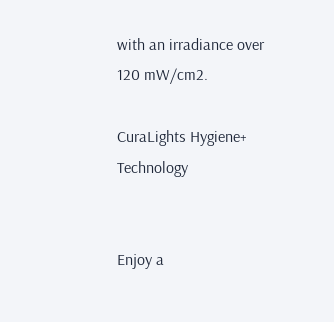with an irradiance over 120 mW/cm2.

CuraLights Hygiene+ Technology


Enjoy a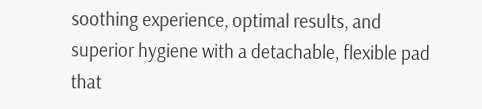soothing experience, optimal results, and superior hygiene with a detachable, flexible pad that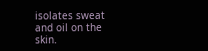isolates sweat and oil on the skin.